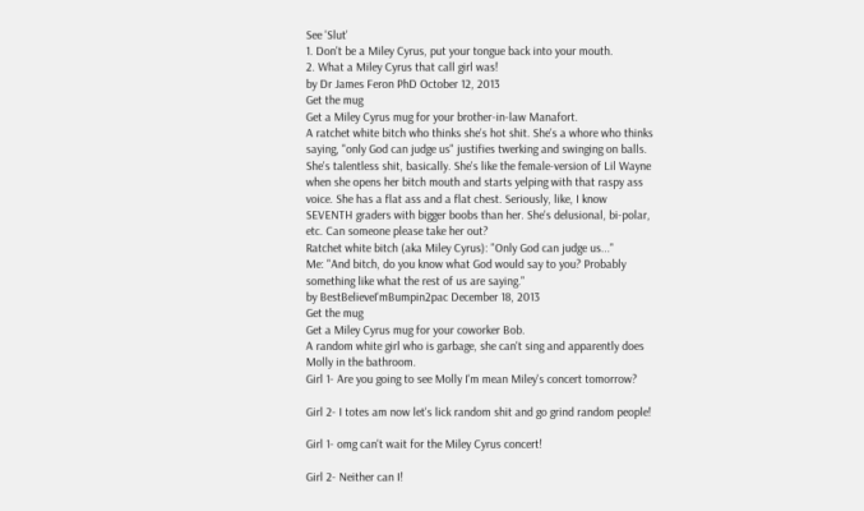See 'Slut'
1. Don't be a Miley Cyrus, put your tongue back into your mouth.
2. What a Miley Cyrus that call girl was!
by Dr James Feron PhD October 12, 2013
Get the mug
Get a Miley Cyrus mug for your brother-in-law Manafort.
A ratchet white bitch who thinks she's hot shit. She's a whore who thinks saying, "only God can judge us" justifies twerking and swinging on balls. She's talentless shit, basically. She's like the female-version of Lil Wayne when she opens her bitch mouth and starts yelping with that raspy ass voice. She has a flat ass and a flat chest. Seriously, like, I know SEVENTH graders with bigger boobs than her. She's delusional, bi-polar, etc. Can someone please take her out?
Ratchet white bitch (aka Miley Cyrus): "Only God can judge us..."
Me: "And bitch, do you know what God would say to you? Probably something like what the rest of us are saying."
by BestBelieveI'mBumpin2pac December 18, 2013
Get the mug
Get a Miley Cyrus mug for your coworker Bob.
A random white girl who is garbage, she can't sing and apparently does Molly in the bathroom.
Girl 1- Are you going to see Molly I'm mean Miley's concert tomorrow?

Girl 2- I totes am now let's lick random shit and go grind random people!

Girl 1- omg can't wait for the Miley Cyrus concert!

Girl 2- Neither can I!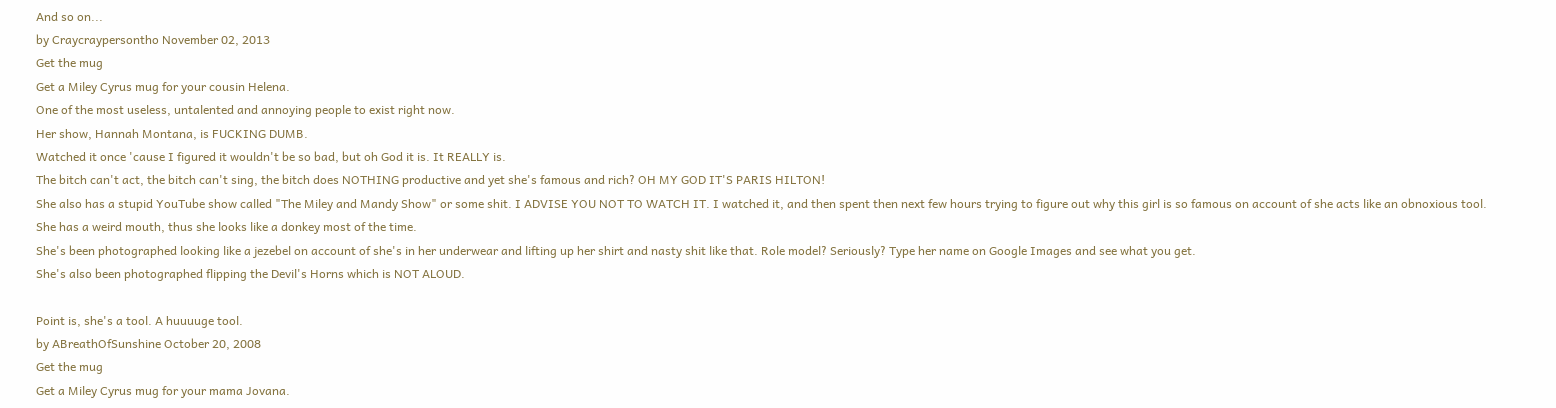And so on...
by Craycraypersontho November 02, 2013
Get the mug
Get a Miley Cyrus mug for your cousin Helena.
One of the most useless, untalented and annoying people to exist right now.
Her show, Hannah Montana, is FUCKING DUMB.
Watched it once 'cause I figured it wouldn't be so bad, but oh God it is. It REALLY is.
The bitch can't act, the bitch can't sing, the bitch does NOTHING productive and yet she's famous and rich? OH MY GOD IT'S PARIS HILTON!
She also has a stupid YouTube show called "The Miley and Mandy Show" or some shit. I ADVISE YOU NOT TO WATCH IT. I watched it, and then spent then next few hours trying to figure out why this girl is so famous on account of she acts like an obnoxious tool.
She has a weird mouth, thus she looks like a donkey most of the time.
She's been photographed looking like a jezebel on account of she's in her underwear and lifting up her shirt and nasty shit like that. Role model? Seriously? Type her name on Google Images and see what you get.
She's also been photographed flipping the Devil's Horns which is NOT ALOUD.

Point is, she's a tool. A huuuuge tool.
by ABreathOfSunshine October 20, 2008
Get the mug
Get a Miley Cyrus mug for your mama Jovana.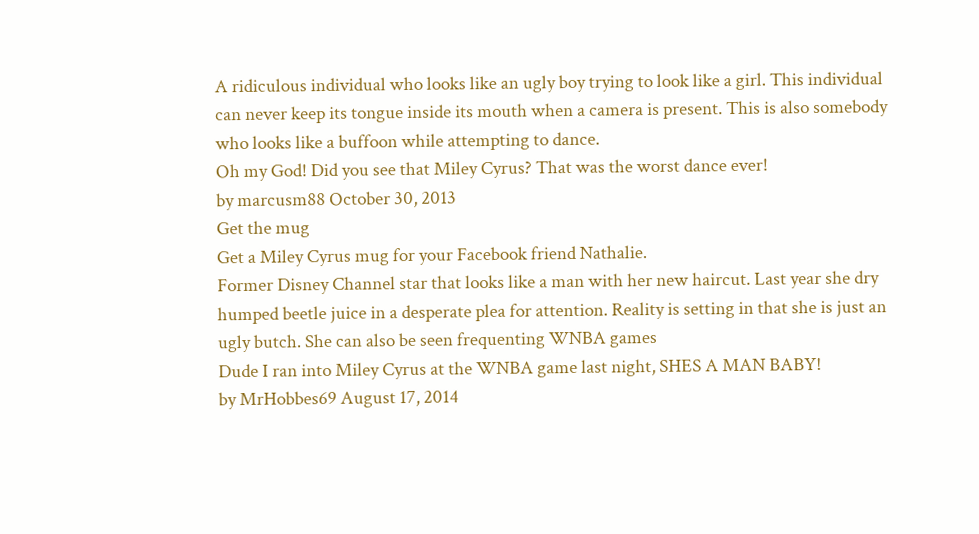A ridiculous individual who looks like an ugly boy trying to look like a girl. This individual can never keep its tongue inside its mouth when a camera is present. This is also somebody who looks like a buffoon while attempting to dance.
Oh my God! Did you see that Miley Cyrus? That was the worst dance ever!
by marcusm88 October 30, 2013
Get the mug
Get a Miley Cyrus mug for your Facebook friend Nathalie.
Former Disney Channel star that looks like a man with her new haircut. Last year she dry humped beetle juice in a desperate plea for attention. Reality is setting in that she is just an ugly butch. She can also be seen frequenting WNBA games
Dude I ran into Miley Cyrus at the WNBA game last night, SHES A MAN BABY!
by MrHobbes69 August 17, 2014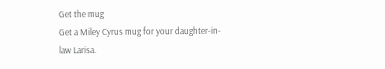Get the mug
Get a Miley Cyrus mug for your daughter-in-law Larisa.